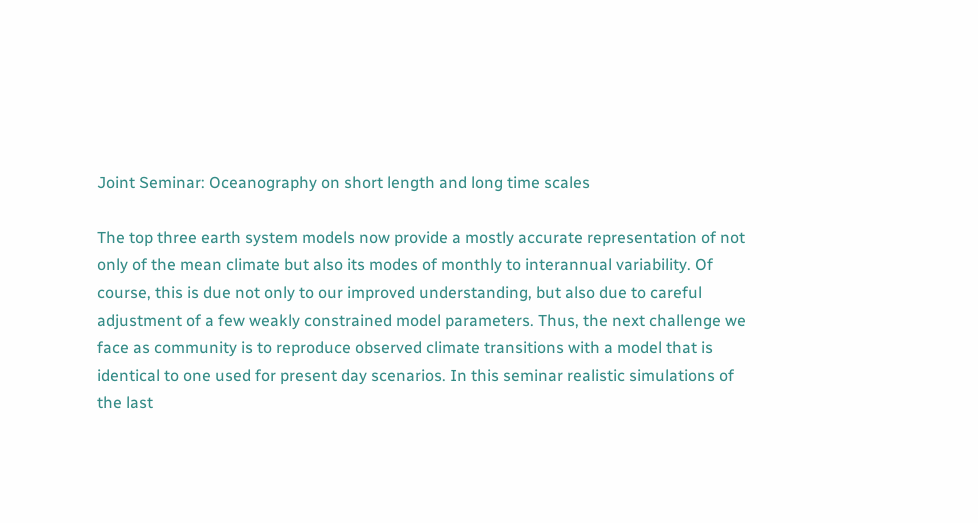Joint Seminar: Oceanography on short length and long time scales

The top three earth system models now provide a mostly accurate representation of not only of the mean climate but also its modes of monthly to interannual variability. Of course, this is due not only to our improved understanding, but also due to careful adjustment of a few weakly constrained model parameters. Thus, the next challenge we face as community is to reproduce observed climate transitions with a model that is identical to one used for present day scenarios. In this seminar realistic simulations of the last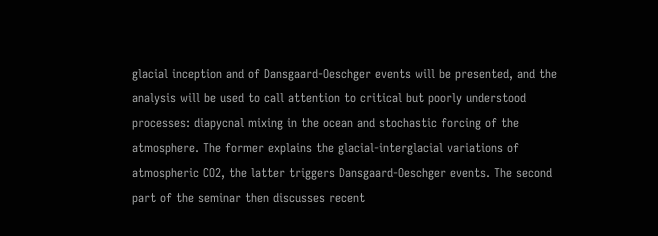glacial inception and of Dansgaard-Oeschger events will be presented, and the analysis will be used to call attention to critical but poorly understood processes: diapycnal mixing in the ocean and stochastic forcing of the atmosphere. The former explains the glacial-interglacial variations of atmospheric CO2, the latter triggers Dansgaard-Oeschger events. The second part of the seminar then discusses recent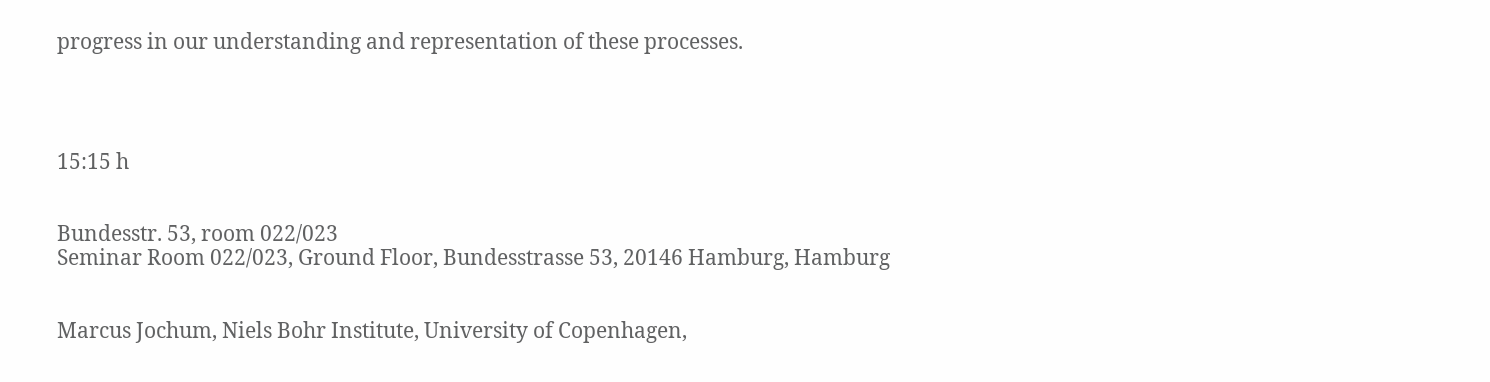progress in our understanding and representation of these processes.




15:15 h


Bundesstr. 53, room 022/023
Seminar Room 022/023, Ground Floor, Bundesstrasse 53, 20146 Hamburg, Hamburg


Marcus Jochum, Niels Bohr Institute, University of Copenhagen,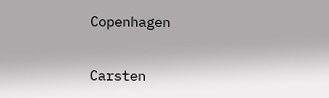Copenhagen


Carsten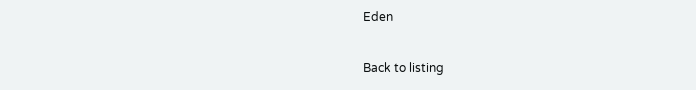Eden

Back to listing